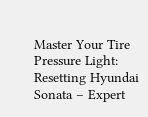Master Your Tire Pressure Light: Resetting Hyundai Sonata – Expert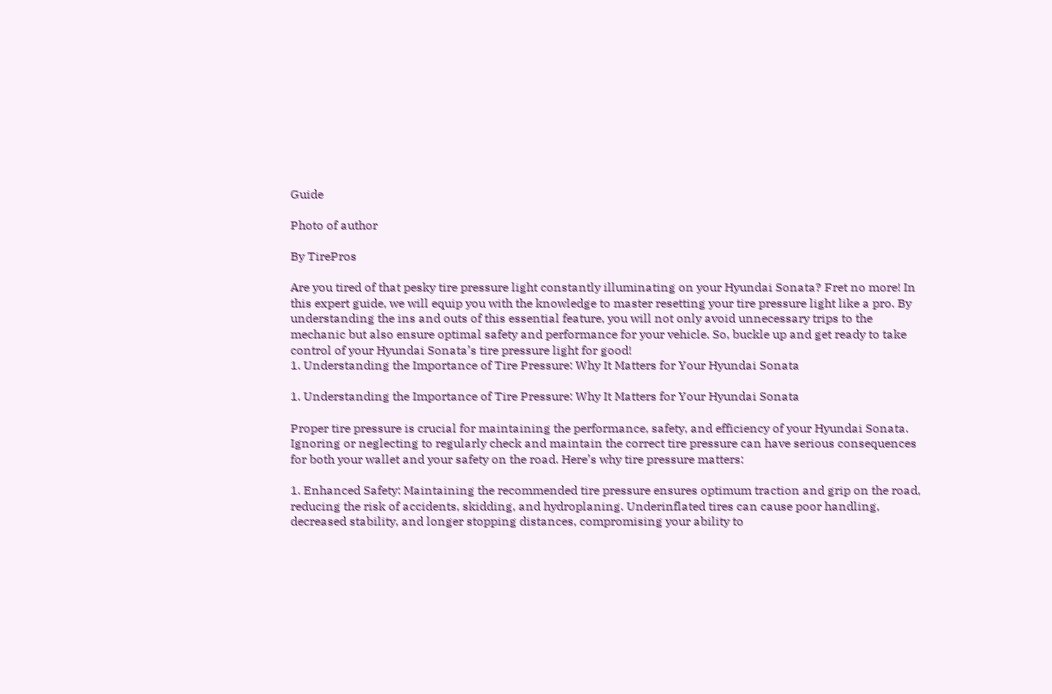Guide

Photo of author

By TirePros

Are you tired of that pesky tire pressure light constantly illuminating on your Hyundai Sonata? Fret no more! In this expert guide, we will equip you with the knowledge to master resetting your tire pressure light like a pro. By understanding the ins and outs of this essential feature, you will not only avoid unnecessary trips to the mechanic but also ensure optimal safety and performance for your vehicle. So, buckle up and get ready to take control of your Hyundai Sonata’s tire pressure light for good!
1. Understanding the Importance of Tire Pressure: Why It Matters for Your Hyundai Sonata

1. Understanding the Importance of Tire Pressure: Why It Matters for Your Hyundai Sonata

Proper tire pressure is crucial for maintaining the performance, safety, and efficiency of your Hyundai Sonata. Ignoring or neglecting to regularly check and maintain the correct tire pressure can have serious consequences for both your wallet and your safety on the road. Here’s why tire pressure matters:

1. Enhanced Safety: Maintaining the recommended tire pressure ensures optimum traction and grip on the road, reducing the risk of accidents, skidding, and hydroplaning. Underinflated tires can cause poor handling, decreased stability, and longer stopping distances, compromising your ability to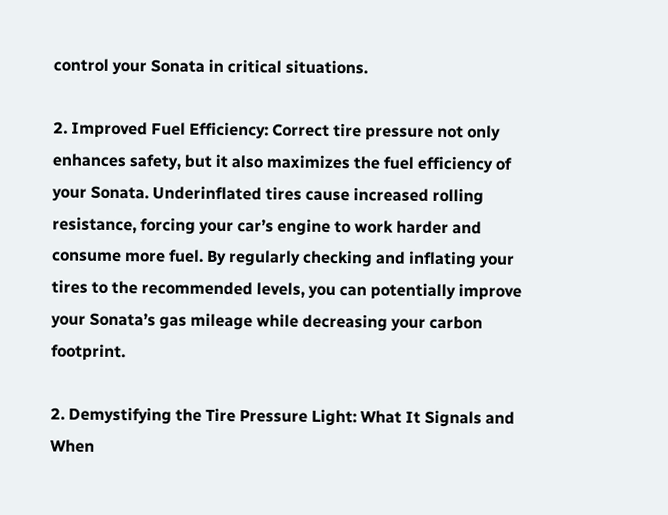control your Sonata in critical situations.

2. Improved Fuel Efficiency: Correct tire pressure not only enhances safety, but it also maximizes the fuel efficiency of your Sonata. Underinflated tires cause increased rolling resistance, forcing your car’s engine to work harder and consume more fuel. By regularly checking and inflating your tires to the recommended levels, you can potentially improve your Sonata’s gas mileage while decreasing your carbon footprint.

2. Demystifying the Tire Pressure Light: What It Signals and When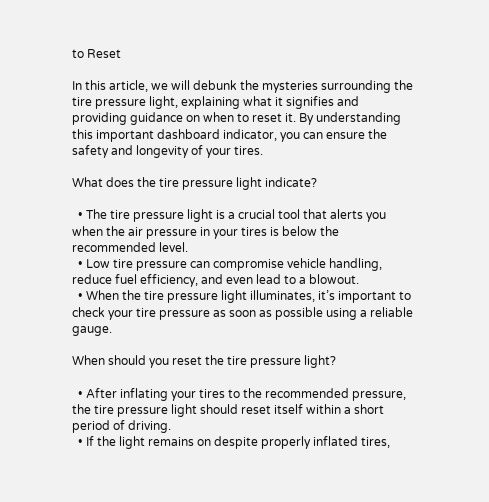to Reset

In this article, we will debunk the mysteries surrounding the tire pressure light, explaining what it signifies and providing guidance on when to reset it. By understanding this important dashboard indicator, you can ensure the safety and longevity of your tires.

What does the tire pressure light indicate?

  • The tire pressure light is a crucial tool that alerts you when the air pressure in your tires is below the recommended level.
  • Low tire pressure can compromise vehicle handling, reduce fuel efficiency, and even lead to a blowout.
  • When the tire pressure light illuminates, it’s important to check your tire pressure as soon as possible using a reliable gauge.

When should you reset the tire pressure light?

  • After inflating your tires to the recommended pressure, the tire pressure light should reset itself within a short period of driving.
  • If the light remains on despite properly inflated tires,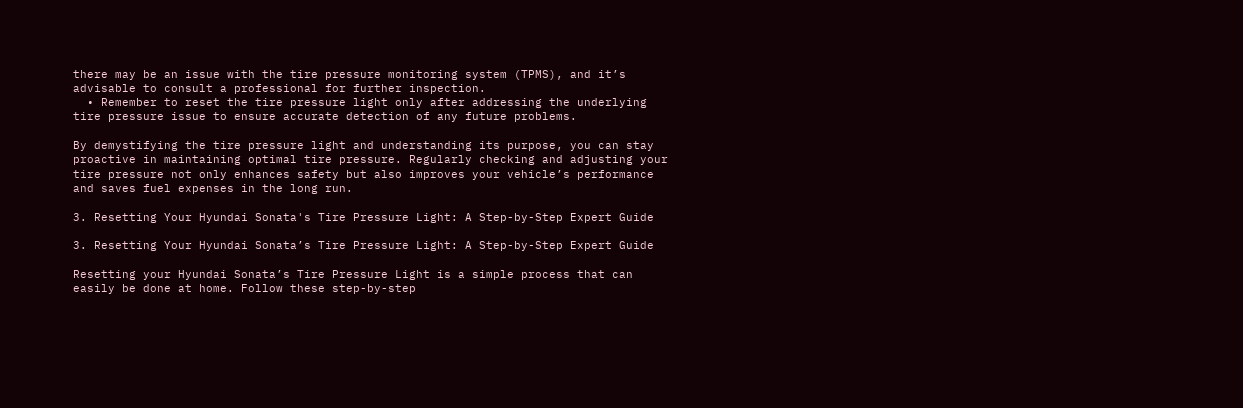there may be an issue with the tire pressure monitoring system (TPMS), and it’s advisable to consult a professional for further inspection.
  • Remember to reset the tire pressure light only after addressing the underlying tire pressure issue to ensure accurate detection of any future problems.

By demystifying the tire pressure light and understanding its purpose, you can stay proactive in maintaining optimal tire pressure. Regularly checking and adjusting your tire pressure not only enhances safety but also improves your vehicle’s performance and saves fuel expenses in the long run.

3. Resetting Your Hyundai Sonata's Tire Pressure Light: A Step-by-Step Expert Guide

3. Resetting Your Hyundai Sonata’s Tire Pressure Light: A Step-by-Step Expert Guide

Resetting your Hyundai Sonata’s Tire Pressure Light is a simple process that can easily be done at home. Follow these step-by-step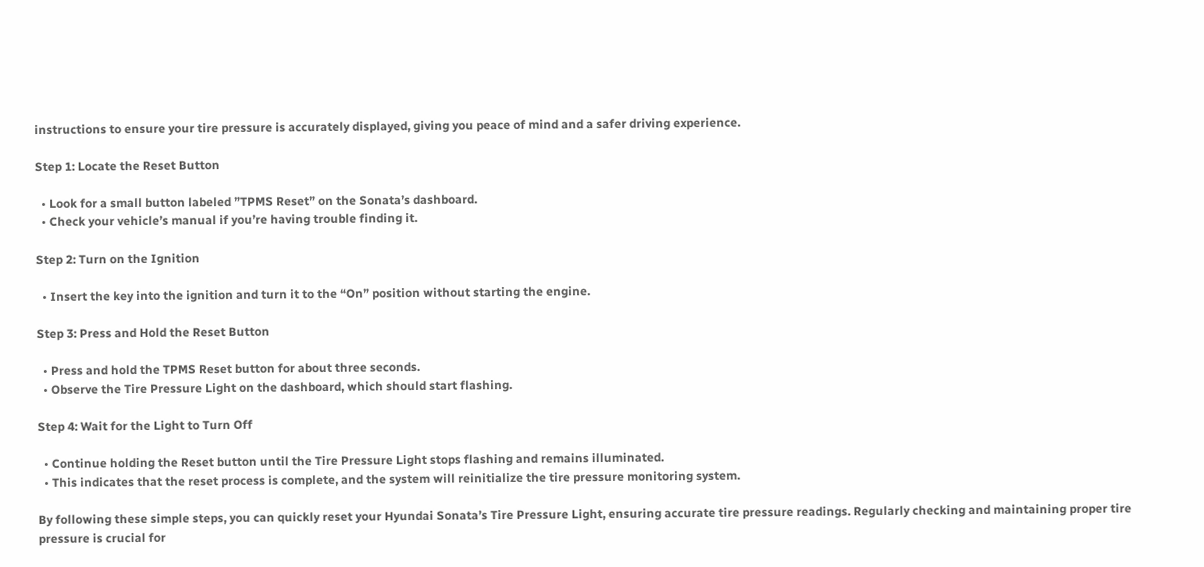instructions to ensure your tire pressure is accurately displayed, giving you peace of mind and a safer driving experience.

Step 1: Locate the Reset Button

  • Look for a small button labeled ”TPMS Reset” on the Sonata’s dashboard.
  • Check your vehicle’s manual if you’re having trouble finding it.

Step 2: Turn on the Ignition

  • Insert the key into the ignition and turn it to the “On” position without starting the engine.

Step 3: Press and Hold the Reset Button

  • Press and hold the TPMS Reset button for about three seconds.
  • Observe the Tire Pressure Light on the dashboard, which should start flashing.

Step 4: Wait for the Light to Turn Off

  • Continue holding the Reset button until the Tire Pressure Light stops flashing and remains illuminated.
  • This indicates that the reset process is complete, and the system will reinitialize the tire pressure monitoring system.

By following these simple steps, you can quickly reset your Hyundai Sonata’s Tire Pressure Light, ensuring accurate tire pressure readings. Regularly checking and maintaining proper tire pressure is crucial for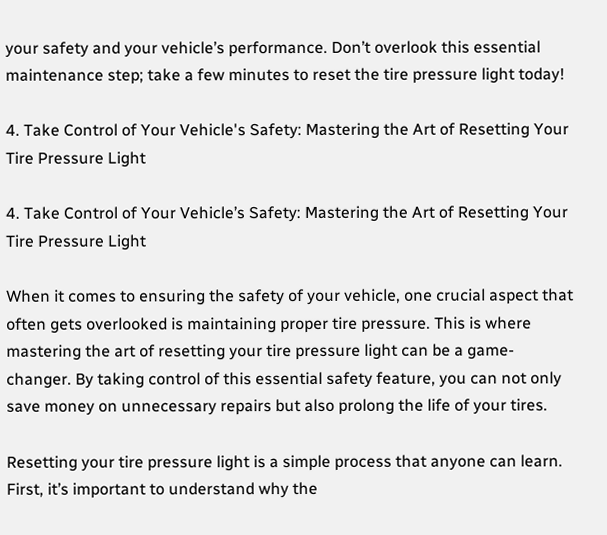your safety and your vehicle’s performance. Don’t overlook this essential maintenance step; take a few minutes to reset the tire pressure light today!

4. Take Control of Your Vehicle's Safety: Mastering the Art of Resetting Your Tire Pressure Light

4. Take Control of Your Vehicle’s Safety: Mastering the Art of Resetting Your Tire Pressure Light

When it comes to ensuring the safety of your vehicle, one crucial aspect that often gets overlooked is maintaining proper tire pressure. This is where mastering the art of resetting your tire pressure light can be a game-changer. By taking control of this essential safety feature, you can not only save money on unnecessary repairs but also prolong the life of your tires.

Resetting your tire pressure light is a simple process that anyone can learn. First, it’s important to understand why the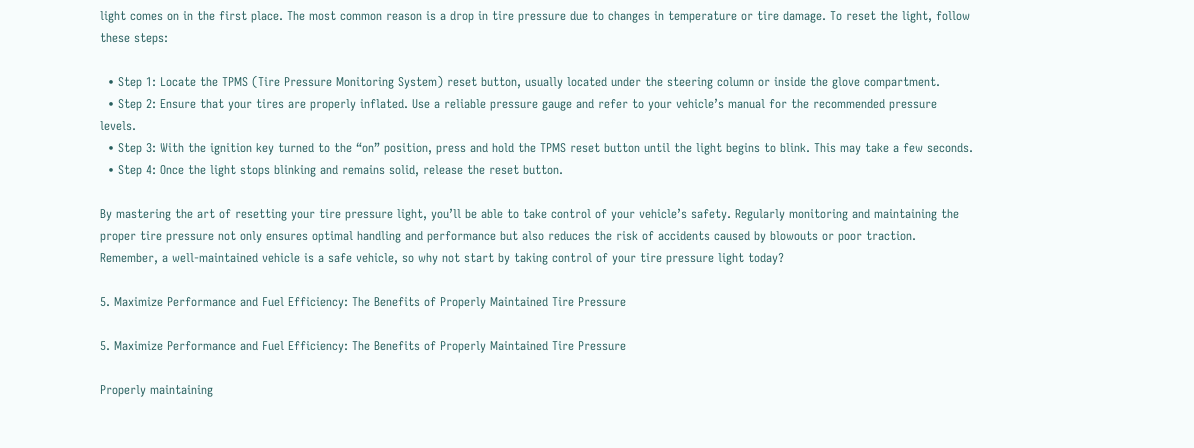light comes on in the first place. The most common reason is a drop in tire pressure due to changes in temperature or tire damage. To reset the light, follow these steps:

  • Step 1: Locate the TPMS (Tire Pressure Monitoring System) reset button, usually located under the steering column or inside the glove compartment.
  • Step 2: Ensure that your tires are properly inflated. Use a reliable pressure gauge and refer to your vehicle’s manual for the recommended pressure levels.
  • Step 3: With the ignition key turned to the “on” position, press and hold the TPMS reset button until the light begins to blink. This may take a few seconds.
  • Step 4: Once the light stops blinking and remains solid, release the reset button.

By mastering the art of resetting your tire pressure light, you’ll be able to take control of your vehicle’s safety. Regularly monitoring and maintaining the proper tire pressure not only ensures optimal handling and performance but also reduces the risk of accidents caused by blowouts or poor traction. Remember, a well-maintained vehicle is a safe vehicle, so why not start by taking control of your tire pressure light today?

5. Maximize Performance and Fuel Efficiency: The Benefits of Properly Maintained Tire Pressure

5. Maximize Performance and Fuel Efficiency: The Benefits of Properly Maintained Tire Pressure

Properly maintaining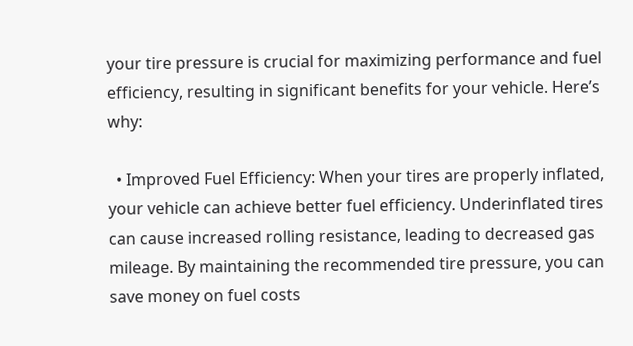your tire pressure is crucial for maximizing performance and fuel efficiency, resulting in significant benefits for your vehicle. Here’s why:

  • Improved Fuel Efficiency: When your tires are properly inflated, your vehicle can achieve better fuel efficiency. Underinflated tires can cause increased rolling resistance, leading to decreased gas mileage. By maintaining the recommended tire pressure, you can save money on fuel costs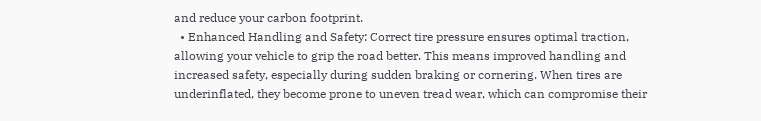and reduce your carbon footprint.
  • Enhanced Handling and Safety: Correct tire pressure ensures optimal traction, allowing your vehicle to grip the road better. This means improved handling and increased safety, especially during sudden braking or cornering. When tires are underinflated, they become prone to uneven tread wear, which can compromise their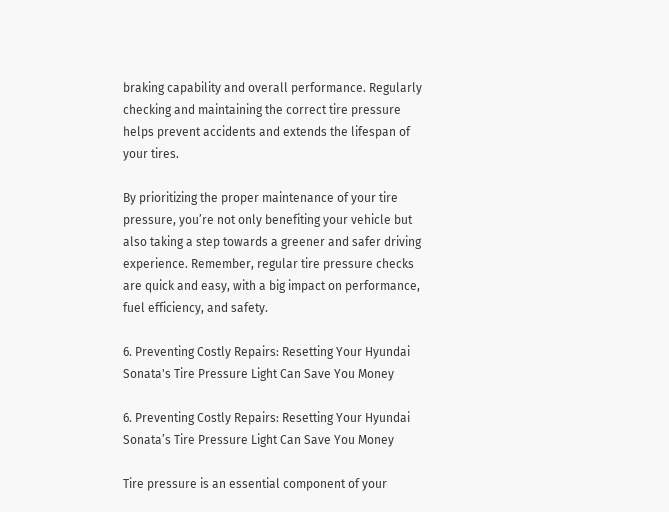braking capability and overall performance. Regularly checking and maintaining the correct tire pressure helps prevent accidents and extends the lifespan of your tires.

By prioritizing the proper maintenance of your tire pressure, you’re not only benefiting your vehicle but also taking a step towards a greener and safer driving experience. Remember, regular tire pressure checks are quick and easy, with a big impact on performance, fuel efficiency, and safety.

6. Preventing Costly Repairs: Resetting Your Hyundai Sonata's Tire Pressure Light Can Save You Money

6. Preventing Costly Repairs: Resetting Your Hyundai Sonata’s Tire Pressure Light Can Save You Money

Tire pressure is an essential component of your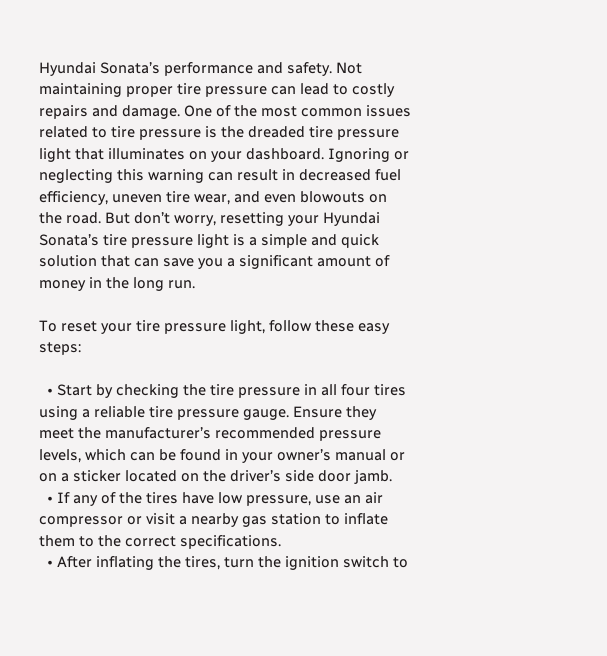Hyundai Sonata’s performance and safety. Not maintaining proper tire pressure can lead to costly repairs and damage. One of the most common issues related to tire pressure is the dreaded tire pressure light that illuminates on your dashboard. Ignoring or neglecting this warning can result in decreased fuel efficiency, uneven tire wear, and even blowouts on the road. But don’t worry, resetting your Hyundai Sonata’s tire pressure light is a simple and quick solution that can save you a significant amount of money in the long run.

To reset your tire pressure light, follow these easy steps:

  • Start by checking the tire pressure in all four tires using a reliable tire pressure gauge. Ensure they meet the manufacturer’s recommended pressure levels, which can be found in your owner’s manual or on a sticker located on the driver’s side door jamb.
  • If any of the tires have low pressure, use an air compressor or visit a nearby gas station to inflate them to the correct specifications.
  • After inflating the tires, turn the ignition switch to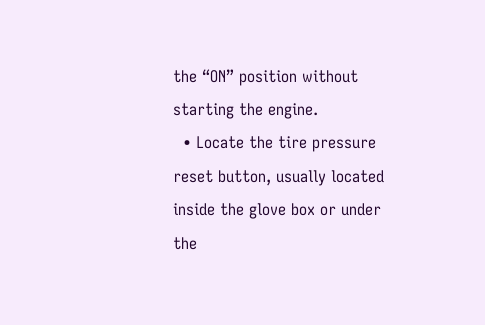the “ON” position without starting the engine.
  • Locate the tire pressure reset button, usually located inside the glove box or under the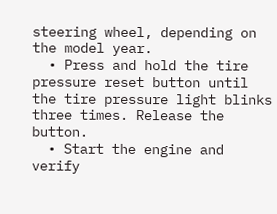steering wheel, depending on the model year.
  • Press and hold the tire pressure reset button until the tire pressure light blinks three times. Release the button.
  • Start the engine and verify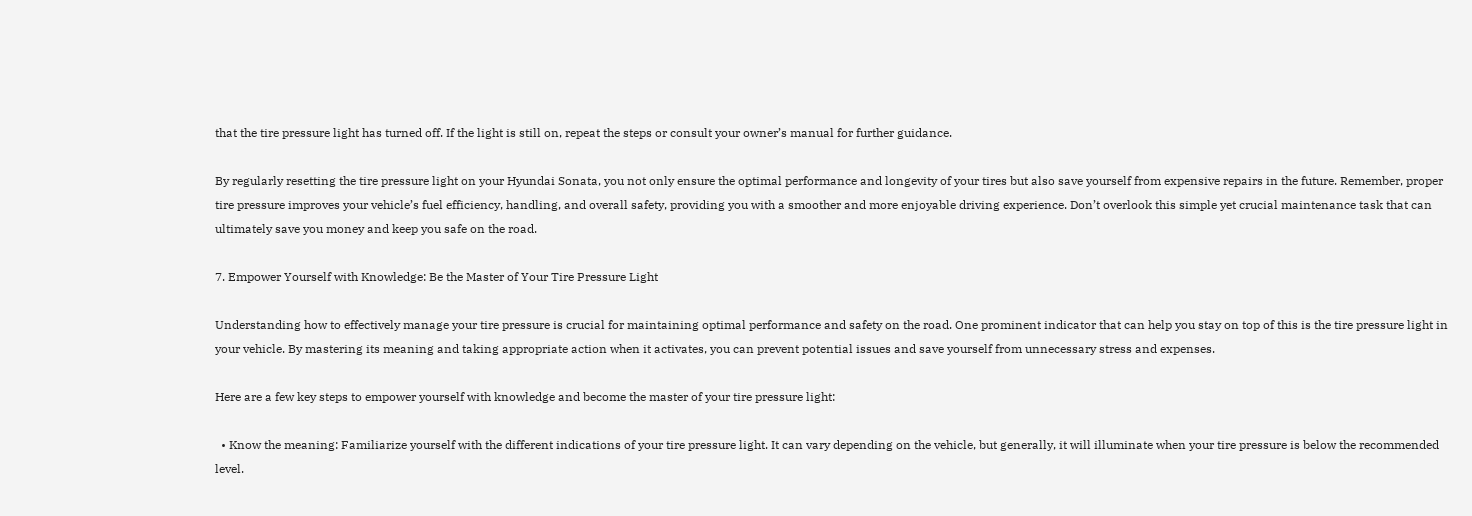that the tire pressure light has turned off. If the light is still on, repeat the steps or consult your owner’s manual for further guidance.

By regularly resetting the tire pressure light on your Hyundai Sonata, you not only ensure the optimal performance and longevity of your tires but also save yourself from expensive repairs in the future. Remember, proper tire pressure improves your vehicle’s fuel efficiency, handling, and overall safety, providing you with a smoother and more enjoyable driving experience. Don’t overlook this simple yet crucial maintenance task that can ultimately save you money and keep you safe on the road.

7. Empower Yourself with Knowledge: Be the Master of Your Tire Pressure Light

Understanding how to effectively manage your tire pressure is crucial for maintaining optimal performance and safety on the road. One prominent indicator that can help you stay on top of this is the tire pressure light in your vehicle. By mastering its meaning and taking appropriate action when it activates, you can prevent potential issues and save yourself from unnecessary stress and expenses.

Here are a few key steps to empower yourself with knowledge and become the master of your tire pressure light:

  • Know the meaning: Familiarize yourself with the different indications of your tire pressure light. It can vary depending on the vehicle, but generally, it will illuminate when your tire pressure is below the recommended level.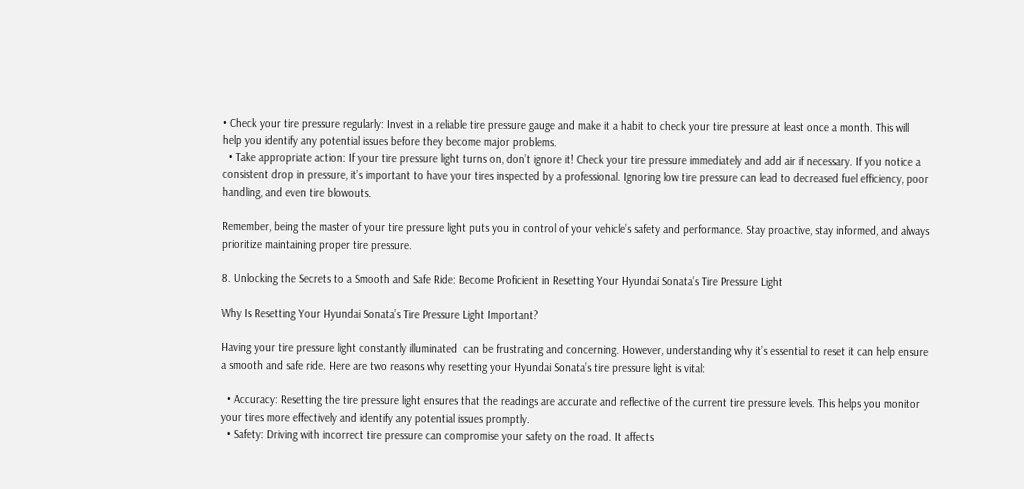• Check your tire pressure regularly: Invest in a reliable tire pressure gauge and make it a habit to check your tire pressure at least once a month. This will help you identify any potential issues before they become major problems.
  • Take appropriate action: If your tire pressure light turns on, don’t ignore it! Check your tire pressure immediately and add air if necessary. If you notice a consistent drop in pressure, it’s important to have your tires inspected by a professional. Ignoring low tire pressure can lead to decreased fuel efficiency, poor handling, and even tire blowouts.

Remember, being the master of your tire pressure light puts you in control of your vehicle’s safety and performance. Stay proactive, stay informed, and always prioritize maintaining proper tire pressure.

8. Unlocking the Secrets to a Smooth and Safe Ride: Become Proficient in Resetting Your Hyundai Sonata’s Tire Pressure Light

Why Is Resetting Your Hyundai Sonata’s Tire Pressure Light Important?

Having your tire pressure light constantly illuminated  can be frustrating and concerning. However, understanding why it’s essential to reset it can help ensure a smooth and safe ride. Here are two reasons why resetting your Hyundai Sonata’s tire pressure light is vital:

  • Accuracy: Resetting the tire pressure light ensures that the readings are accurate and reflective of the current tire pressure levels. This helps you monitor your tires more effectively and identify any potential issues promptly.
  • Safety: Driving with incorrect tire pressure can compromise your safety on the road. It affects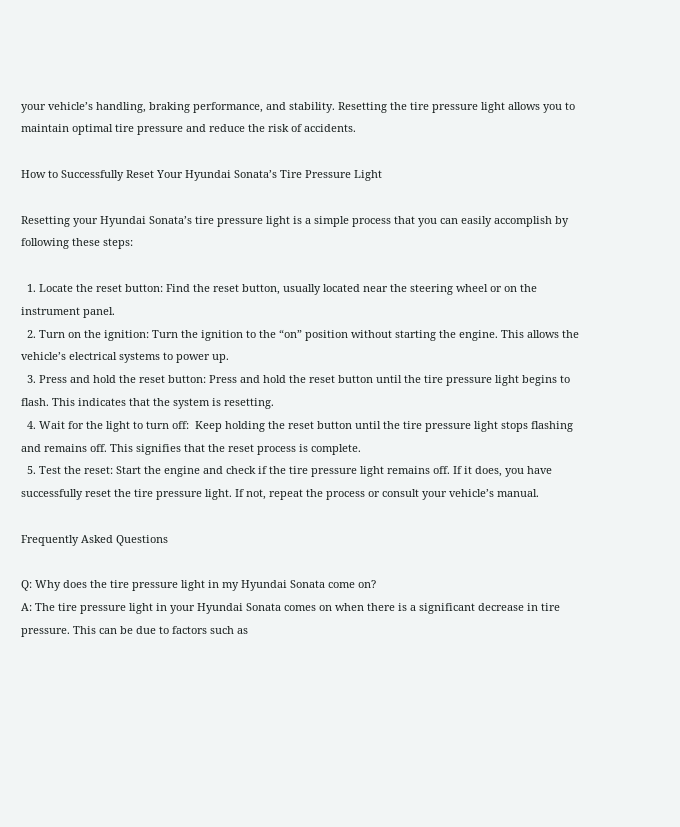your vehicle’s handling, braking performance, and stability. Resetting the tire pressure light allows you to maintain optimal tire pressure and reduce the risk of accidents.

How to Successfully Reset Your Hyundai Sonata’s Tire Pressure Light

Resetting your Hyundai Sonata’s tire pressure light is a simple process that you can easily accomplish by following these steps:

  1. Locate the reset button: Find the reset button, usually located near the steering wheel or on the instrument panel.
  2. Turn on the ignition: Turn the ignition to the “on” position without starting the engine. This allows the vehicle’s electrical systems to power up.
  3. Press and hold the reset button: Press and hold the reset button until the tire pressure light begins to flash. This indicates that the system is resetting.
  4. Wait for the light to turn off:  Keep holding the reset button until the tire pressure light stops flashing and remains off. This signifies that the reset process is complete.
  5. Test the reset: Start the engine and check if the tire pressure light remains off. If it does, you have successfully reset the tire pressure light. If not, repeat the process or consult your vehicle’s manual.

Frequently Asked Questions

Q: Why does the tire pressure light in my Hyundai Sonata come on?
A: The tire pressure light in your Hyundai Sonata comes on when there is a significant decrease in tire pressure. This can be due to factors such as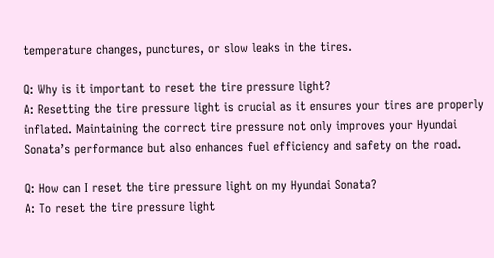temperature changes, punctures, or slow leaks in the tires.

Q: Why is it important to reset the tire pressure light?
A: Resetting the tire pressure light is crucial as it ensures your tires are properly inflated. Maintaining the correct tire pressure not only improves your Hyundai Sonata’s performance but also enhances fuel efficiency and safety on the road.

Q: How can I reset the tire pressure light on my Hyundai Sonata?
A: To reset the tire pressure light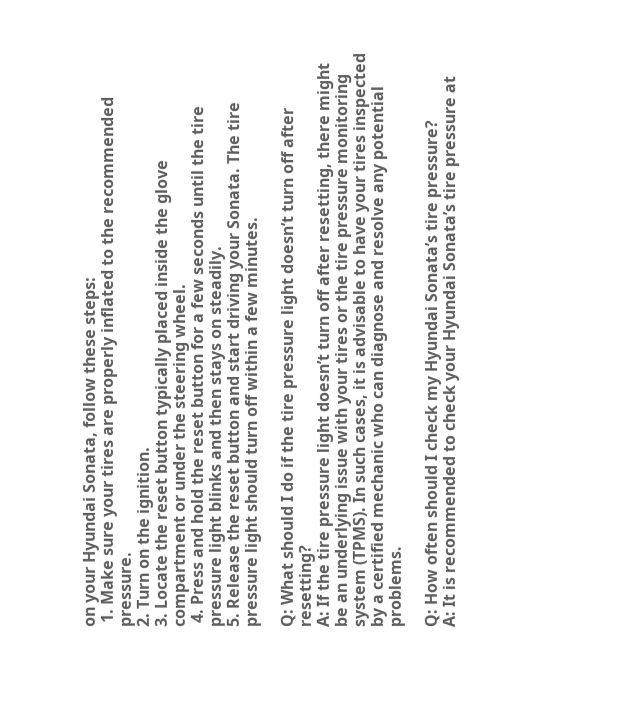on your Hyundai Sonata, follow these steps:
 1. Make sure your tires are properly inflated to the recommended pressure.
2. Turn on the ignition.
3. Locate the reset button typically placed inside the glove compartment or under the steering wheel.
 4. Press and hold the reset button for a few seconds until the tire pressure light blinks and then stays on steadily.
5. Release the reset button and start driving your Sonata. The tire pressure light should turn off within a few minutes.

Q: What should I do if the tire pressure light doesn’t turn off after resetting?
A: If the tire pressure light doesn’t turn off after resetting, there might be an underlying issue with your tires or the tire pressure monitoring system (TPMS). In such cases, it is advisable to have your tires inspected by a certified mechanic who can diagnose and resolve any potential problems.

Q: How often should I check my Hyundai Sonata’s tire pressure?
A: It is recommended to check your Hyundai Sonata’s tire pressure at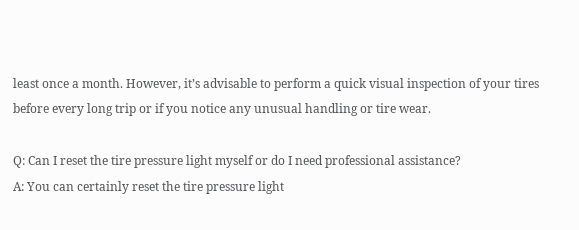least once a month. However, it’s advisable to perform a quick visual inspection of your tires before every long trip or if you notice any unusual handling or tire wear.

Q: Can I reset the tire pressure light myself or do I need professional assistance?
A: You can certainly reset the tire pressure light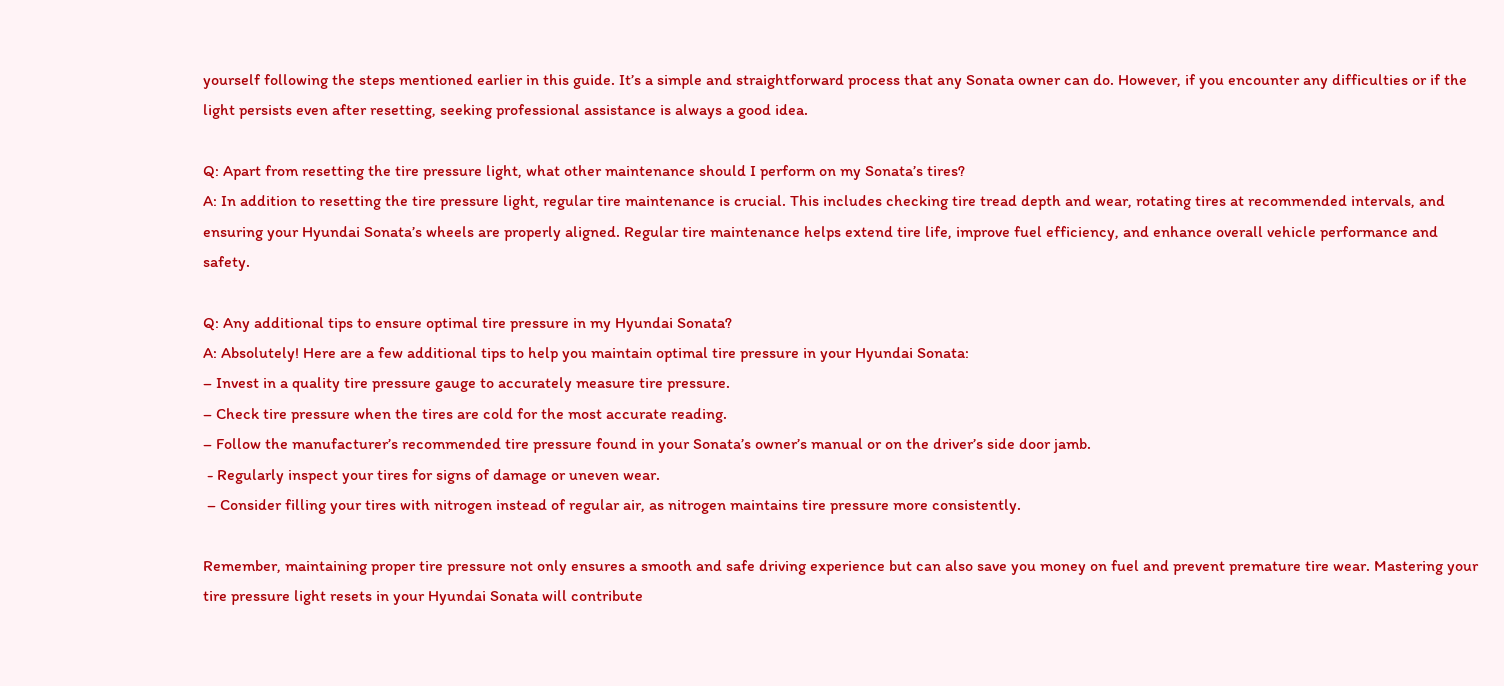yourself following the steps mentioned earlier in this guide. It’s a simple and straightforward process that any Sonata owner can do. However, if you encounter any difficulties or if the light persists even after resetting, seeking professional assistance is always a good idea.

Q: Apart from resetting the tire pressure light, what other maintenance should I perform on my Sonata’s tires?
A: In addition to resetting the tire pressure light, regular tire maintenance is crucial. This includes checking tire tread depth and wear, rotating tires at recommended intervals, and ensuring your Hyundai Sonata’s wheels are properly aligned. Regular tire maintenance helps extend tire life, improve fuel efficiency, and enhance overall vehicle performance and safety.

Q: Any additional tips to ensure optimal tire pressure in my Hyundai Sonata?
A: Absolutely! Here are a few additional tips to help you maintain optimal tire pressure in your Hyundai Sonata:
– Invest in a quality tire pressure gauge to accurately measure tire pressure.
– Check tire pressure when the tires are cold for the most accurate reading.
– Follow the manufacturer’s recommended tire pressure found in your Sonata’s owner’s manual or on the driver’s side door jamb.
 - Regularly inspect your tires for signs of damage or uneven wear.
 – Consider filling your tires with nitrogen instead of regular air, as nitrogen maintains tire pressure more consistently.

Remember, maintaining proper tire pressure not only ensures a smooth and safe driving experience but can also save you money on fuel and prevent premature tire wear. Mastering your tire pressure light resets in your Hyundai Sonata will contribute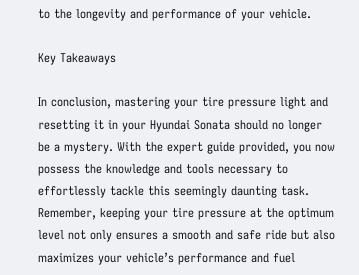to the longevity and performance of your vehicle.

Key Takeaways

In conclusion, mastering your tire pressure light and resetting it in your Hyundai Sonata should no longer be a mystery. With the expert guide provided, you now possess the knowledge and tools necessary to effortlessly tackle this seemingly daunting task. Remember, keeping your tire pressure at the optimum level not only ensures a smooth and safe ride but also maximizes your vehicle’s performance and fuel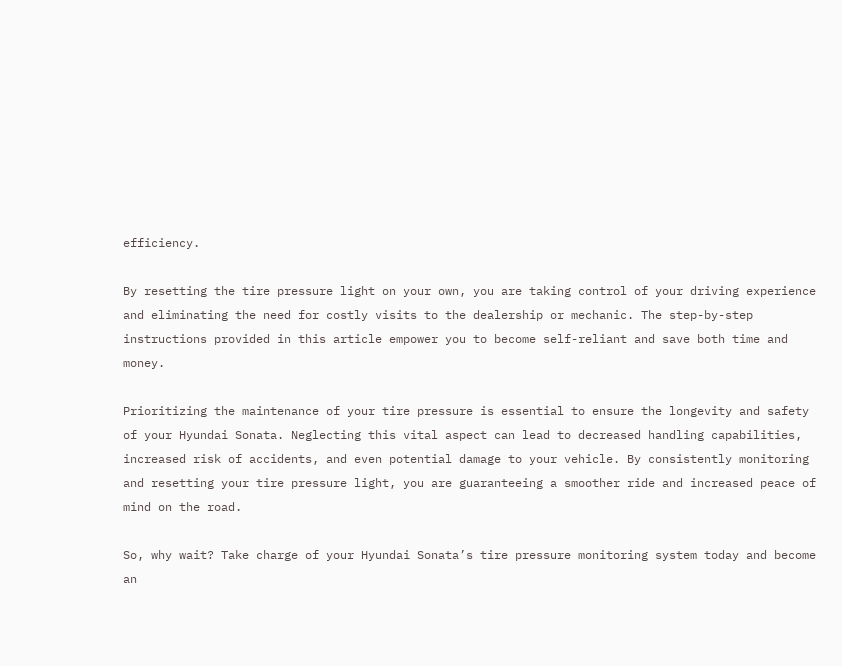efficiency.

By resetting the tire pressure light on your own, you are taking control of your driving experience and eliminating the need for costly visits to the dealership or mechanic. The step-by-step instructions provided in this article empower you to become self-reliant and save both time and money.

Prioritizing the maintenance of your tire pressure is essential to ensure the longevity and safety of your Hyundai Sonata. Neglecting this vital aspect can lead to decreased handling capabilities, increased risk of accidents, and even potential damage to your vehicle. By consistently monitoring and resetting your tire pressure light, you are guaranteeing a smoother ride and increased peace of mind on the road.

So, why wait? Take charge of your Hyundai Sonata’s tire pressure monitoring system today and become an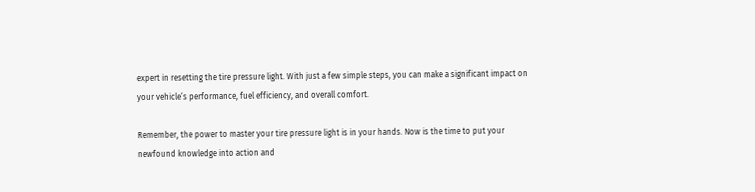expert in resetting the tire pressure light. With just a few simple steps, you can make a significant impact on your vehicle’s performance, fuel efficiency, and overall comfort.

Remember, the power to master your tire pressure light is in your hands. Now is the time to put your newfound knowledge into action and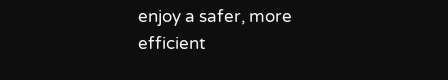enjoy a safer, more efficient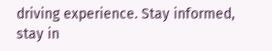driving experience. Stay informed, stay in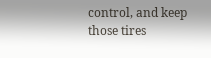control, and keep those tires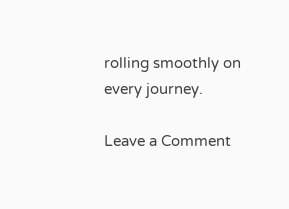rolling smoothly on every journey.

Leave a Comment